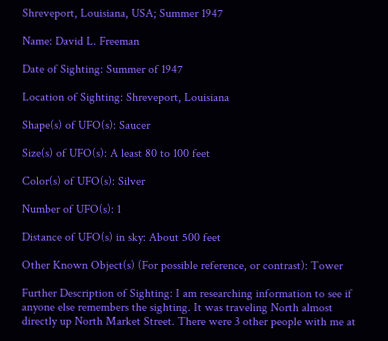Shreveport, Louisiana, USA; Summer 1947

Name: David L. Freeman

Date of Sighting: Summer of 1947

Location of Sighting: Shreveport, Louisiana

Shape(s) of UFO(s): Saucer

Size(s) of UFO(s): A least 80 to 100 feet

Color(s) of UFO(s): Silver

Number of UFO(s): 1

Distance of UFO(s) in sky: About 500 feet

Other Known Object(s) (For possible reference, or contrast): Tower

Further Description of Sighting: I am researching information to see if anyone else remembers the sighting. It was traveling North almost directly up North Market Street. There were 3 other people with me at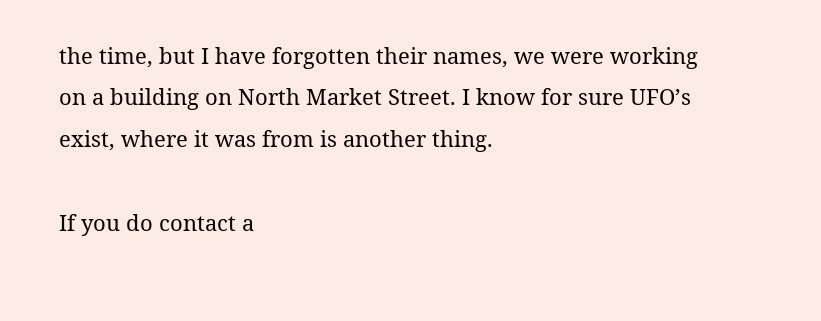the time, but I have forgotten their names, we were working on a building on North Market Street. I know for sure UFO’s exist, where it was from is another thing.

If you do contact a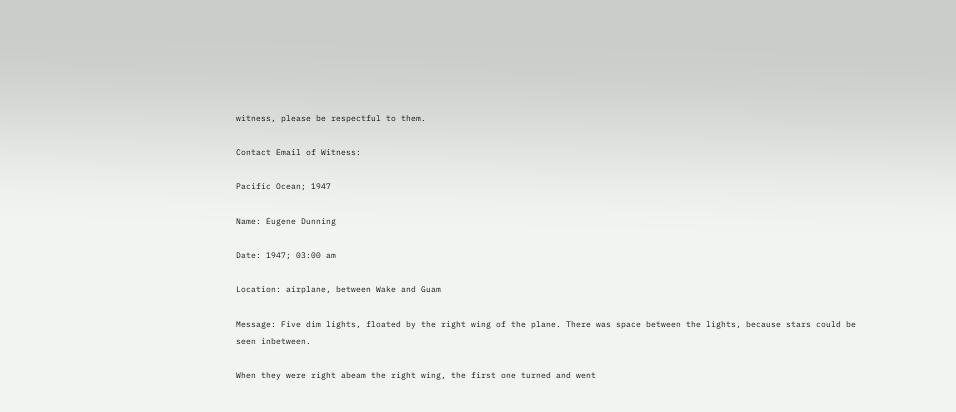witness, please be respectful to them.

Contact Email of Witness:

Pacific Ocean; 1947

Name: Eugene Dunning

Date: 1947; 03:00 am

Location: airplane, between Wake and Guam

Message: Five dim lights, floated by the right wing of the plane. There was space between the lights, because stars could be seen inbetween.

When they were right abeam the right wing, the first one turned and went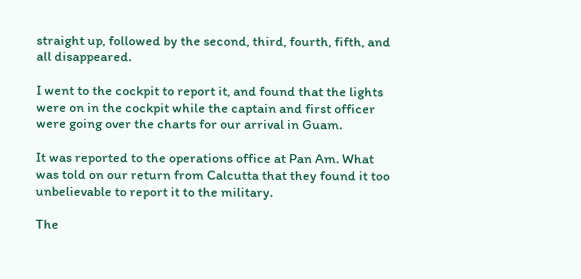straight up, followed by the second, third, fourth, fifth, and all disappeared.

I went to the cockpit to report it, and found that the lights were on in the cockpit while the captain and first officer were going over the charts for our arrival in Guam.

It was reported to the operations office at Pan Am. What was told on our return from Calcutta that they found it too unbelievable to report it to the military.

The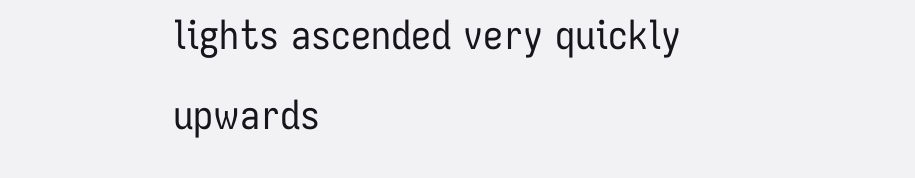lights ascended very quickly upwards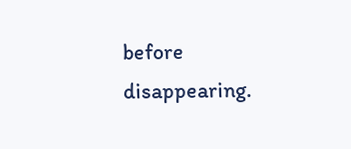before disappearing.